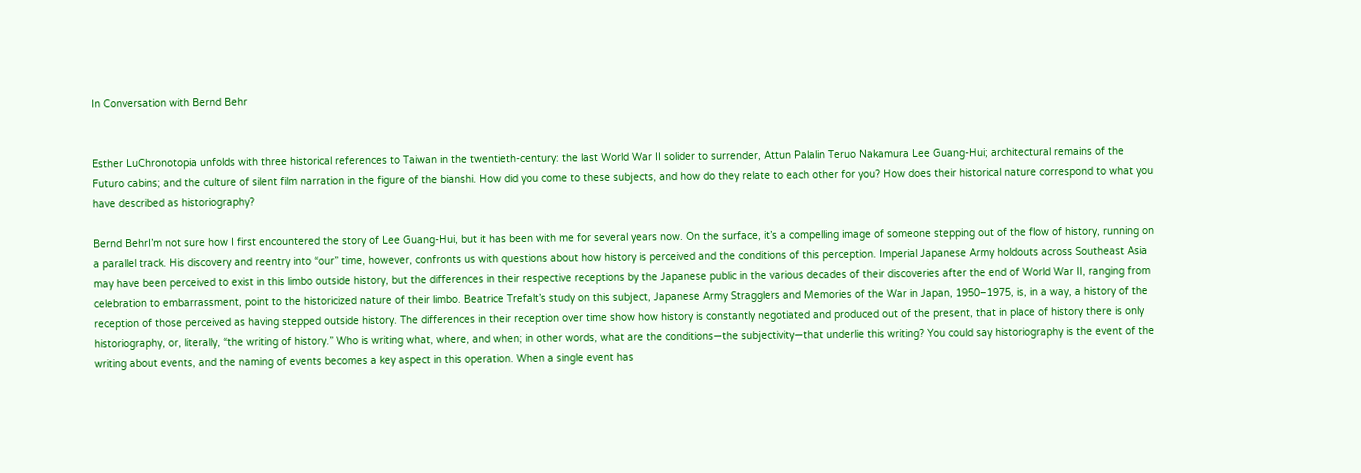In Conversation with Bernd Behr


Esther LuChronotopia unfolds with three historical references to Taiwan in the twentieth-century: the last World War II solider to surrender, Attun Palalin Teruo Nakamura Lee Guang-Hui; architectural remains of the Futuro cabins; and the culture of silent film narration in the figure of the bianshi. How did you come to these subjects, and how do they relate to each other for you? How does their historical nature correspond to what you have described as historiography?

Bernd BehrI’m not sure how I first encountered the story of Lee Guang-Hui, but it has been with me for several years now. On the surface, it’s a compelling image of someone stepping out of the flow of history, running on a parallel track. His discovery and reentry into “our” time, however, confronts us with questions about how history is perceived and the conditions of this perception. Imperial Japanese Army holdouts across Southeast Asia may have been perceived to exist in this limbo outside history, but the differences in their respective receptions by the Japanese public in the various decades of their discoveries after the end of World War II, ranging from celebration to embarrassment, point to the historicized nature of their limbo. Beatrice Trefalt’s study on this subject, Japanese Army Stragglers and Memories of the War in Japan, 1950–1975, is, in a way, a history of the reception of those perceived as having stepped outside history. The differences in their reception over time show how history is constantly negotiated and produced out of the present, that in place of history there is only historiography, or, literally, “the writing of history.” Who is writing what, where, and when; in other words, what are the conditions—the subjectivity—that underlie this writing? You could say historiography is the event of the writing about events, and the naming of events becomes a key aspect in this operation. When a single event has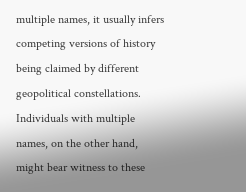multiple names, it usually infers competing versions of history being claimed by different geopolitical constellations. Individuals with multiple names, on the other hand, might bear witness to these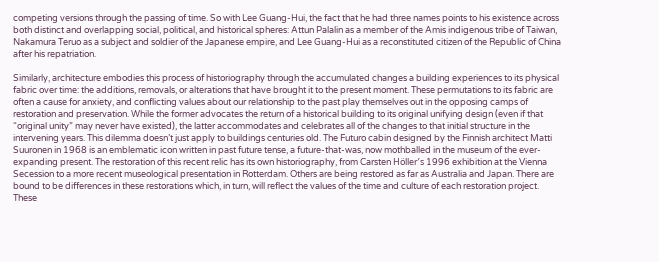competing versions through the passing of time. So with Lee Guang-Hui, the fact that he had three names points to his existence across both distinct and overlapping social, political, and historical spheres: Attun Palalin as a member of the Amis indigenous tribe of Taiwan, Nakamura Teruo as a subject and soldier of the Japanese empire, and Lee Guang-Hui as a reconstituted citizen of the Republic of China after his repatriation.

Similarly, architecture embodies this process of historiography through the accumulated changes a building experiences to its physical fabric over time: the additions, removals, or alterations that have brought it to the present moment. These permutations to its fabric are often a cause for anxiety, and conflicting values about our relationship to the past play themselves out in the opposing camps of restoration and preservation. While the former advocates the return of a historical building to its original unifying design (even if that “original unity” may never have existed), the latter accommodates and celebrates all of the changes to that initial structure in the intervening years. This dilemma doesn’t just apply to buildings centuries old. The Futuro cabin designed by the Finnish architect Matti Suuronen in 1968 is an emblematic icon written in past future tense, a future-that-was, now mothballed in the museum of the ever-expanding present. The restoration of this recent relic has its own historiography, from Carsten Höller’s 1996 exhibition at the Vienna Secession to a more recent museological presentation in Rotterdam. Others are being restored as far as Australia and Japan. There are bound to be differences in these restorations which, in turn, will reflect the values of the time and culture of each restoration project. These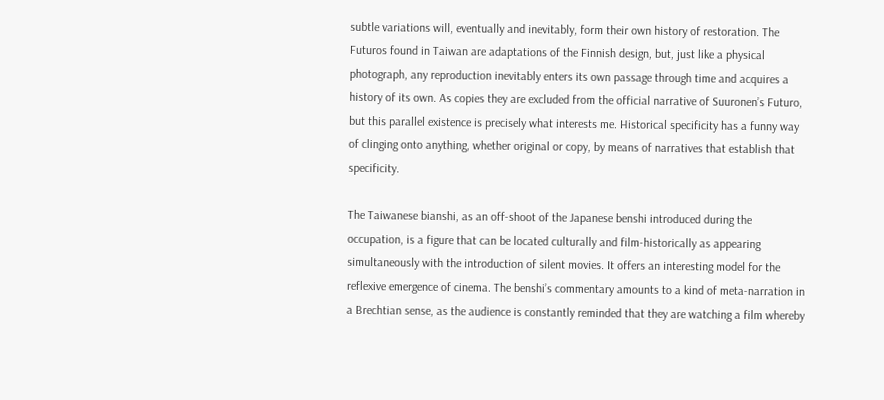subtle variations will, eventually and inevitably, form their own history of restoration. The Futuros found in Taiwan are adaptations of the Finnish design, but, just like a physical photograph, any reproduction inevitably enters its own passage through time and acquires a history of its own. As copies they are excluded from the official narrative of Suuronen’s Futuro, but this parallel existence is precisely what interests me. Historical specificity has a funny way of clinging onto anything, whether original or copy, by means of narratives that establish that specificity.

The Taiwanese bianshi, as an off-shoot of the Japanese benshi introduced during the occupation, is a figure that can be located culturally and film-historically as appearing simultaneously with the introduction of silent movies. It offers an interesting model for the reflexive emergence of cinema. The benshi’s commentary amounts to a kind of meta-narration in a Brechtian sense, as the audience is constantly reminded that they are watching a film whereby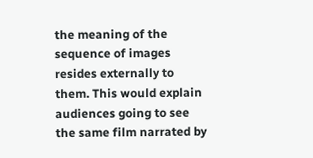the meaning of the sequence of images resides externally to them. This would explain audiences going to see the same film narrated by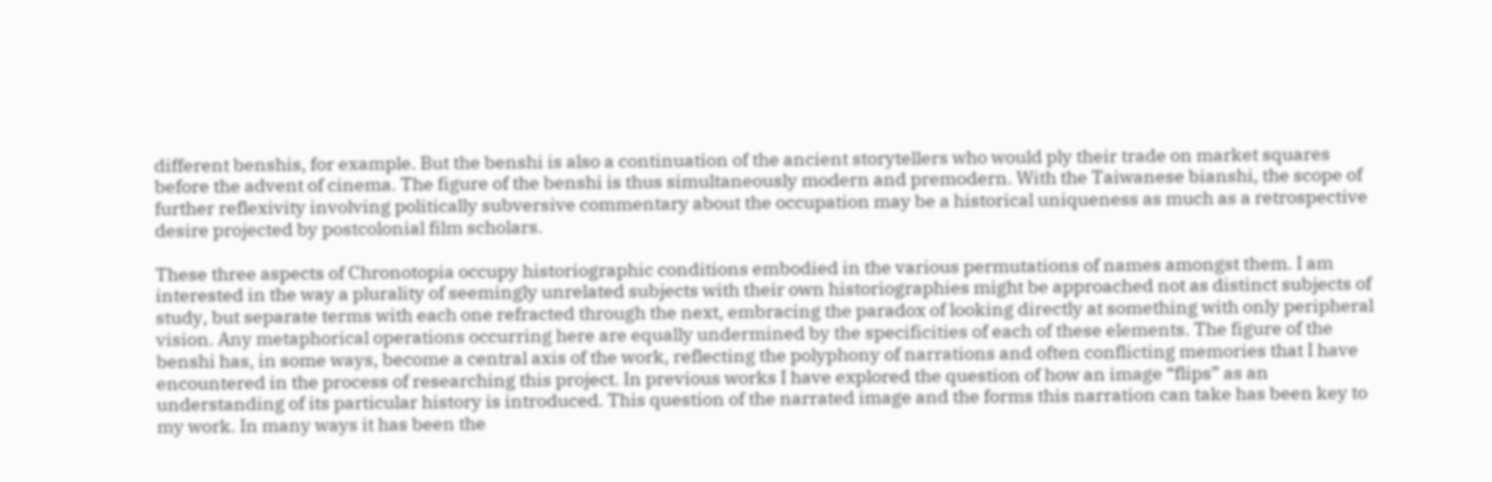different benshis, for example. But the benshi is also a continuation of the ancient storytellers who would ply their trade on market squares before the advent of cinema. The figure of the benshi is thus simultaneously modern and premodern. With the Taiwanese bianshi, the scope of further reflexivity involving politically subversive commentary about the occupation may be a historical uniqueness as much as a retrospective desire projected by postcolonial film scholars.

These three aspects of Chronotopia occupy historiographic conditions embodied in the various permutations of names amongst them. I am interested in the way a plurality of seemingly unrelated subjects with their own historiographies might be approached not as distinct subjects of study, but separate terms with each one refracted through the next, embracing the paradox of looking directly at something with only peripheral vision. Any metaphorical operations occurring here are equally undermined by the specificities of each of these elements. The figure of the benshi has, in some ways, become a central axis of the work, reflecting the polyphony of narrations and often conflicting memories that I have encountered in the process of researching this project. In previous works I have explored the question of how an image “flips” as an understanding of its particular history is introduced. This question of the narrated image and the forms this narration can take has been key to my work. In many ways it has been the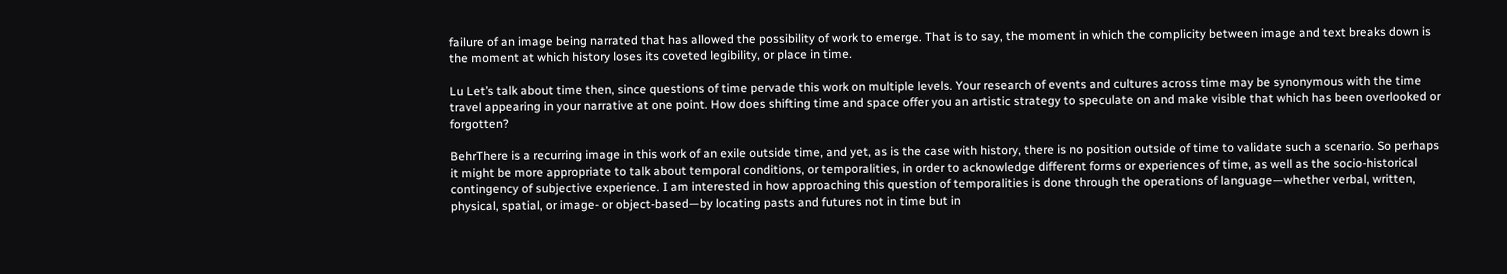failure of an image being narrated that has allowed the possibility of work to emerge. That is to say, the moment in which the complicity between image and text breaks down is the moment at which history loses its coveted legibility, or place in time.

Lu Let’s talk about time then, since questions of time pervade this work on multiple levels. Your research of events and cultures across time may be synonymous with the time travel appearing in your narrative at one point. How does shifting time and space offer you an artistic strategy to speculate on and make visible that which has been overlooked or forgotten?

BehrThere is a recurring image in this work of an exile outside time, and yet, as is the case with history, there is no position outside of time to validate such a scenario. So perhaps it might be more appropriate to talk about temporal conditions, or temporalities, in order to acknowledge different forms or experiences of time, as well as the socio-historical contingency of subjective experience. I am interested in how approaching this question of temporalities is done through the operations of language—whether verbal, written, physical, spatial, or image- or object-based—by locating pasts and futures not in time but in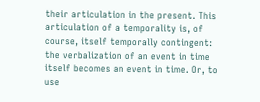their articulation in the present. This articulation of a temporality is, of course, itself temporally contingent: the verbalization of an event in time itself becomes an event in time. Or, to use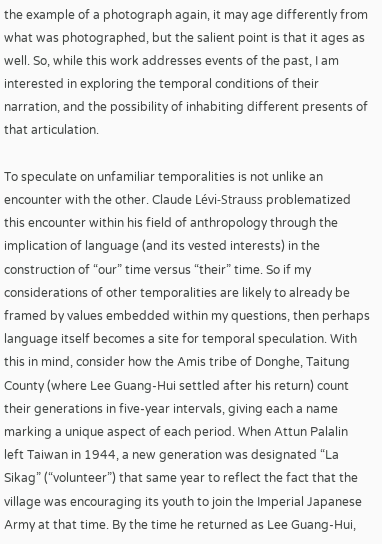the example of a photograph again, it may age differently from what was photographed, but the salient point is that it ages as well. So, while this work addresses events of the past, I am interested in exploring the temporal conditions of their narration, and the possibility of inhabiting different presents of that articulation.

To speculate on unfamiliar temporalities is not unlike an encounter with the other. Claude Lévi-Strauss problematized this encounter within his field of anthropology through the implication of language (and its vested interests) in the construction of “our” time versus “their” time. So if my considerations of other temporalities are likely to already be framed by values embedded within my questions, then perhaps language itself becomes a site for temporal speculation. With this in mind, consider how the Amis tribe of Donghe, Taitung County (where Lee Guang-Hui settled after his return) count their generations in five-year intervals, giving each a name marking a unique aspect of each period. When Attun Palalin left Taiwan in 1944, a new generation was designated “La Sikag” (“volunteer”) that same year to reflect the fact that the village was encouraging its youth to join the Imperial Japanese Army at that time. By the time he returned as Lee Guang-Hui,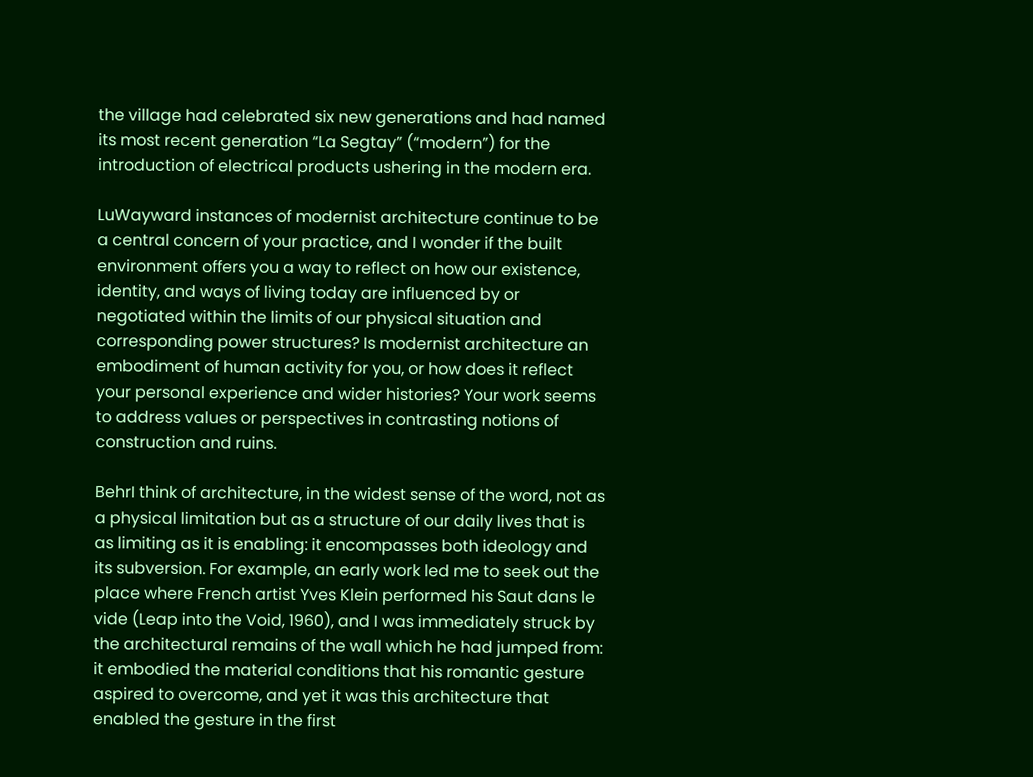the village had celebrated six new generations and had named its most recent generation “La Segtay” (“modern”) for the introduction of electrical products ushering in the modern era.

LuWayward instances of modernist architecture continue to be a central concern of your practice, and I wonder if the built environment offers you a way to reflect on how our existence, identity, and ways of living today are influenced by or negotiated within the limits of our physical situation and corresponding power structures? Is modernist architecture an embodiment of human activity for you, or how does it reflect your personal experience and wider histories? Your work seems to address values or perspectives in contrasting notions of construction and ruins.

BehrI think of architecture, in the widest sense of the word, not as a physical limitation but as a structure of our daily lives that is as limiting as it is enabling: it encompasses both ideology and its subversion. For example, an early work led me to seek out the place where French artist Yves Klein performed his Saut dans le vide (Leap into the Void, 1960), and I was immediately struck by the architectural remains of the wall which he had jumped from: it embodied the material conditions that his romantic gesture aspired to overcome, and yet it was this architecture that enabled the gesture in the first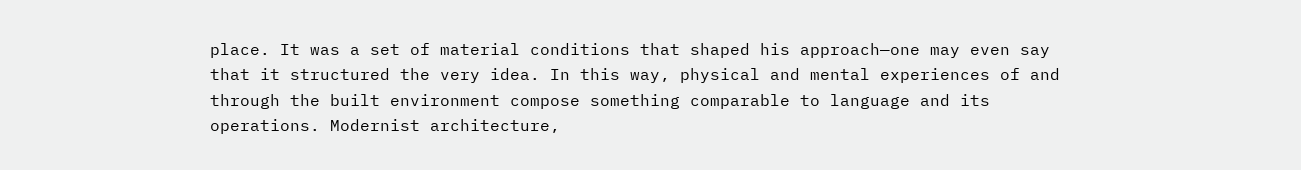place. It was a set of material conditions that shaped his approach—one may even say that it structured the very idea. In this way, physical and mental experiences of and through the built environment compose something comparable to language and its operations. Modernist architecture,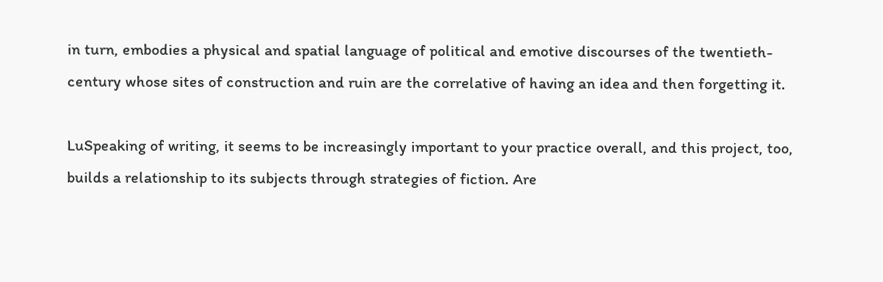in turn, embodies a physical and spatial language of political and emotive discourses of the twentieth-century whose sites of construction and ruin are the correlative of having an idea and then forgetting it.

LuSpeaking of writing, it seems to be increasingly important to your practice overall, and this project, too, builds a relationship to its subjects through strategies of fiction. Are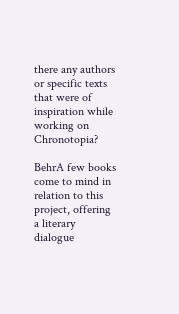there any authors or specific texts that were of inspiration while working on Chronotopia?

BehrA few books come to mind in relation to this project, offering a literary dialogue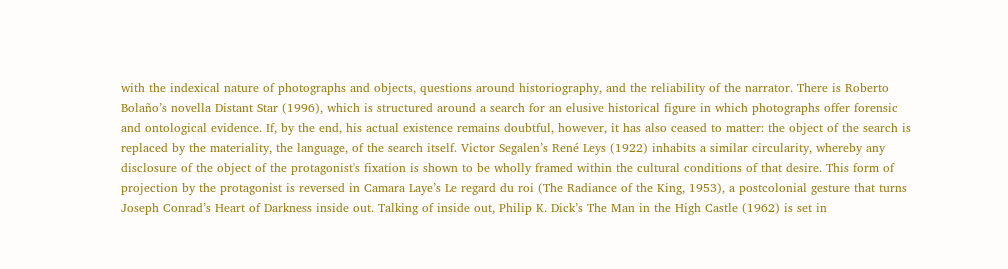with the indexical nature of photographs and objects, questions around historiography, and the reliability of the narrator. There is Roberto Bolaño’s novella Distant Star (1996), which is structured around a search for an elusive historical figure in which photographs offer forensic and ontological evidence. If, by the end, his actual existence remains doubtful, however, it has also ceased to matter: the object of the search is replaced by the materiality, the language, of the search itself. Victor Segalen’s René Leys (1922) inhabits a similar circularity, whereby any disclosure of the object of the protagonist's fixation is shown to be wholly framed within the cultural conditions of that desire. This form of projection by the protagonist is reversed in Camara Laye’s Le regard du roi (The Radiance of the King, 1953), a postcolonial gesture that turns Joseph Conrad’s Heart of Darkness inside out. Talking of inside out, Philip K. Dick’s The Man in the High Castle (1962) is set in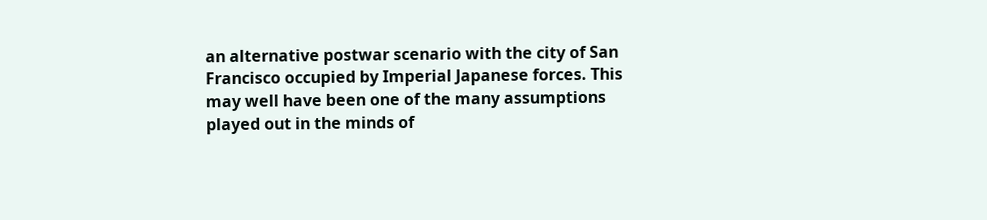an alternative postwar scenario with the city of San Francisco occupied by Imperial Japanese forces. This may well have been one of the many assumptions played out in the minds of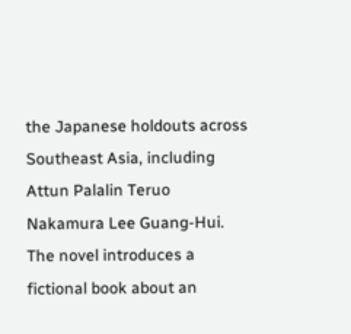the Japanese holdouts across Southeast Asia, including Attun Palalin Teruo Nakamura Lee Guang-Hui. The novel introduces a fictional book about an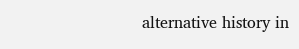alternative history in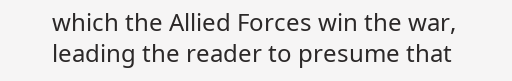which the Allied Forces win the war, leading the reader to presume that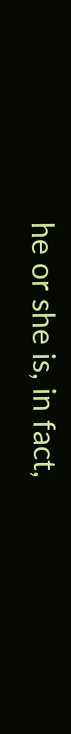he or she is, in fact,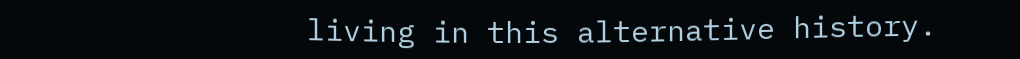living in this alternative history.